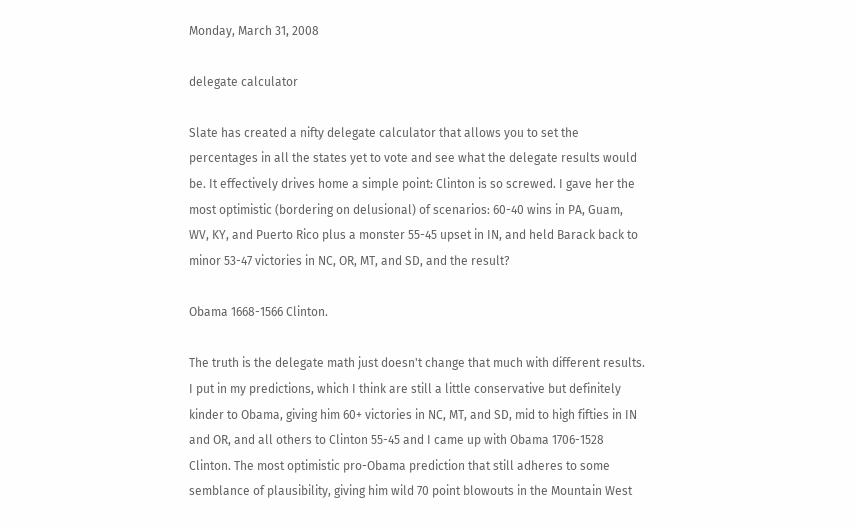Monday, March 31, 2008

delegate calculator

Slate has created a nifty delegate calculator that allows you to set the percentages in all the states yet to vote and see what the delegate results would be. It effectively drives home a simple point: Clinton is so screwed. I gave her the most optimistic (bordering on delusional) of scenarios: 60-40 wins in PA, Guam, WV, KY, and Puerto Rico plus a monster 55-45 upset in IN, and held Barack back to minor 53-47 victories in NC, OR, MT, and SD, and the result?

Obama 1668-1566 Clinton.

The truth is the delegate math just doesn't change that much with different results. I put in my predictions, which I think are still a little conservative but definitely kinder to Obama, giving him 60+ victories in NC, MT, and SD, mid to high fifties in IN and OR, and all others to Clinton 55-45 and I came up with Obama 1706-1528 Clinton. The most optimistic pro-Obama prediction that still adheres to some semblance of plausibility, giving him wild 70 point blowouts in the Mountain West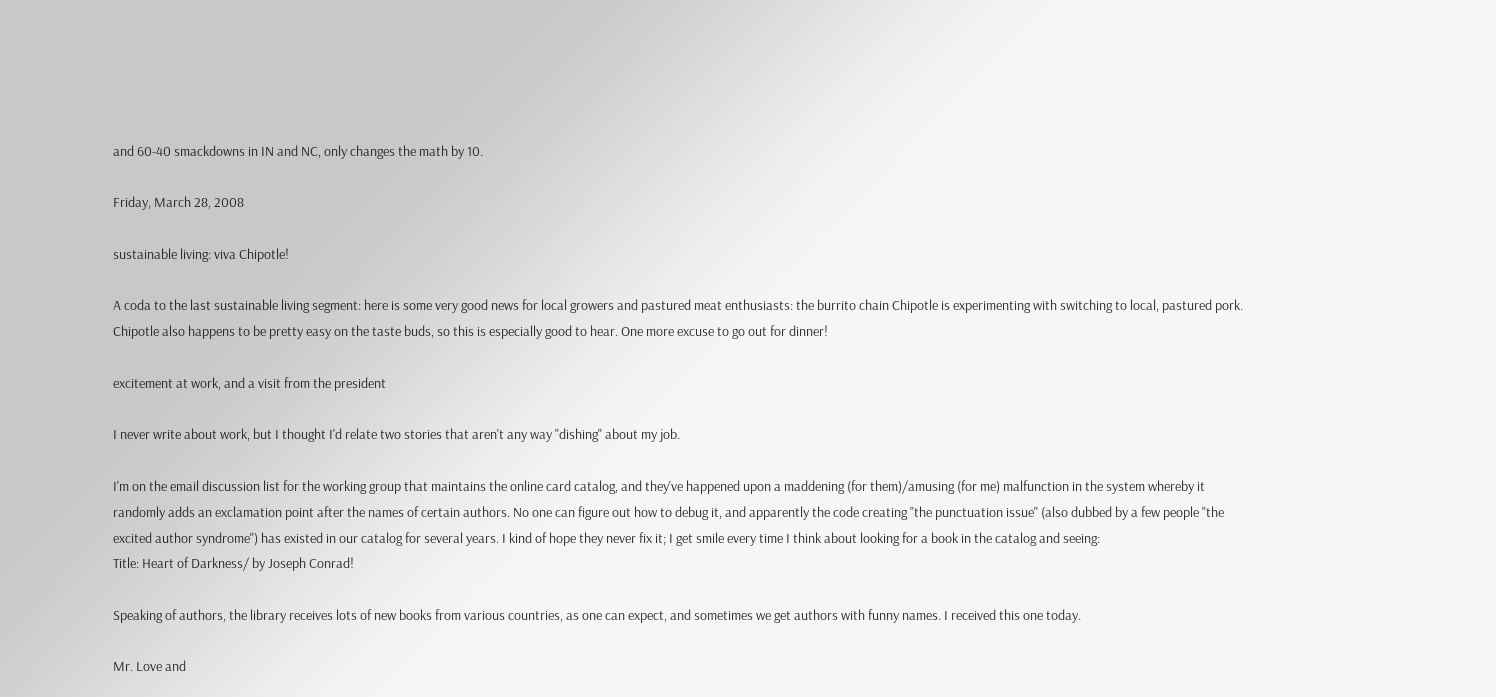and 60-40 smackdowns in IN and NC, only changes the math by 10.

Friday, March 28, 2008

sustainable living: viva Chipotle!

A coda to the last sustainable living segment: here is some very good news for local growers and pastured meat enthusiasts: the burrito chain Chipotle is experimenting with switching to local, pastured pork. Chipotle also happens to be pretty easy on the taste buds, so this is especially good to hear. One more excuse to go out for dinner!

excitement at work, and a visit from the president

I never write about work, but I thought I'd relate two stories that aren't any way "dishing" about my job.

I'm on the email discussion list for the working group that maintains the online card catalog, and they've happened upon a maddening (for them)/amusing (for me) malfunction in the system whereby it randomly adds an exclamation point after the names of certain authors. No one can figure out how to debug it, and apparently the code creating "the punctuation issue" (also dubbed by a few people "the excited author syndrome") has existed in our catalog for several years. I kind of hope they never fix it; I get smile every time I think about looking for a book in the catalog and seeing:
Title: Heart of Darkness/ by Joseph Conrad!

Speaking of authors, the library receives lots of new books from various countries, as one can expect, and sometimes we get authors with funny names. I received this one today.

Mr. Love and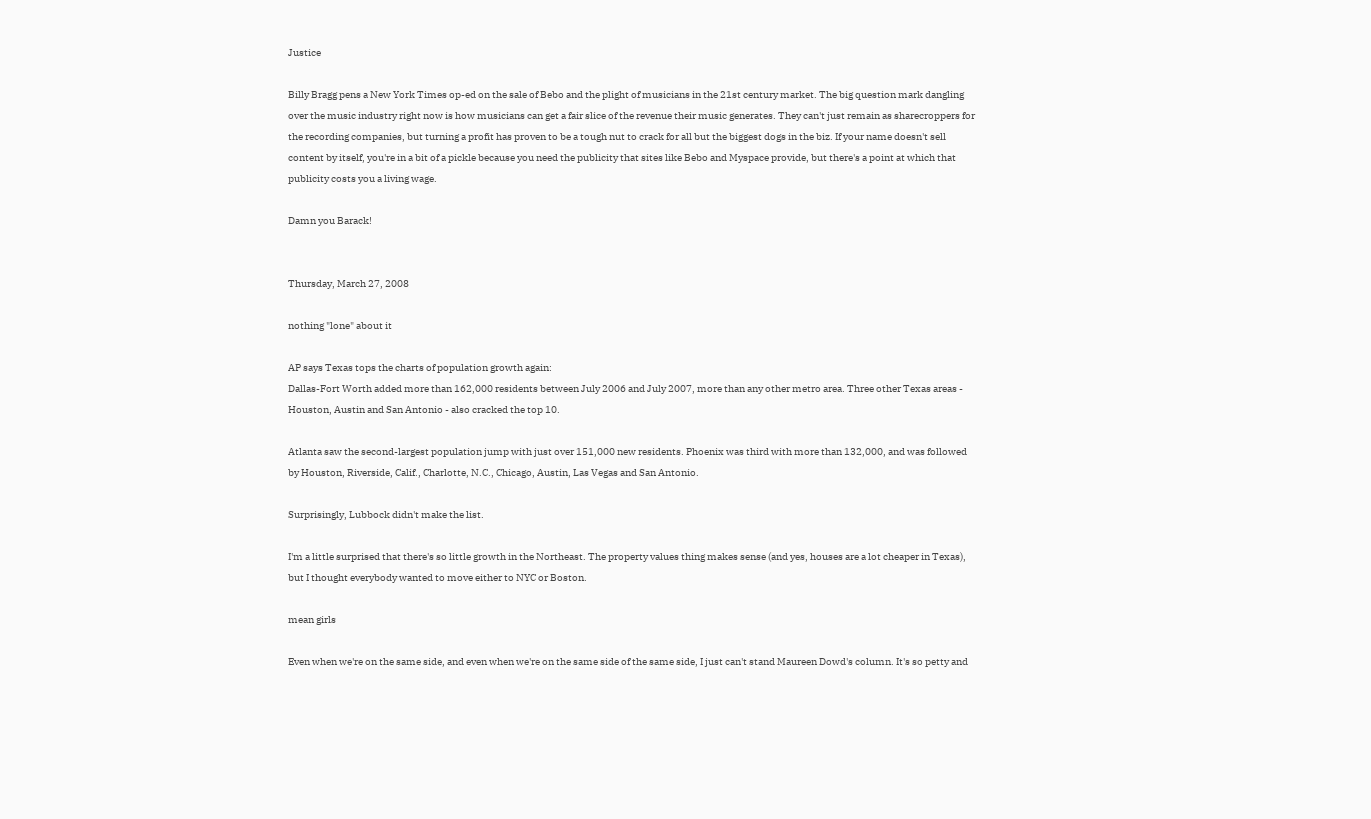Justice

Billy Bragg pens a New York Times op-ed on the sale of Bebo and the plight of musicians in the 21st century market. The big question mark dangling over the music industry right now is how musicians can get a fair slice of the revenue their music generates. They can't just remain as sharecroppers for the recording companies, but turning a profit has proven to be a tough nut to crack for all but the biggest dogs in the biz. If your name doesn't sell content by itself, you're in a bit of a pickle because you need the publicity that sites like Bebo and Myspace provide, but there's a point at which that publicity costs you a living wage.

Damn you Barack!


Thursday, March 27, 2008

nothing "lone" about it

AP says Texas tops the charts of population growth again:
Dallas-Fort Worth added more than 162,000 residents between July 2006 and July 2007, more than any other metro area. Three other Texas areas - Houston, Austin and San Antonio - also cracked the top 10.

Atlanta saw the second-largest population jump with just over 151,000 new residents. Phoenix was third with more than 132,000, and was followed by Houston, Riverside, Calif., Charlotte, N.C., Chicago, Austin, Las Vegas and San Antonio.

Surprisingly, Lubbock didn't make the list.

I'm a little surprised that there's so little growth in the Northeast. The property values thing makes sense (and yes, houses are a lot cheaper in Texas), but I thought everybody wanted to move either to NYC or Boston.

mean girls

Even when we're on the same side, and even when we're on the same side of the same side, I just can't stand Maureen Dowd's column. It's so petty and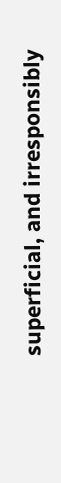superficial, and irresponsibly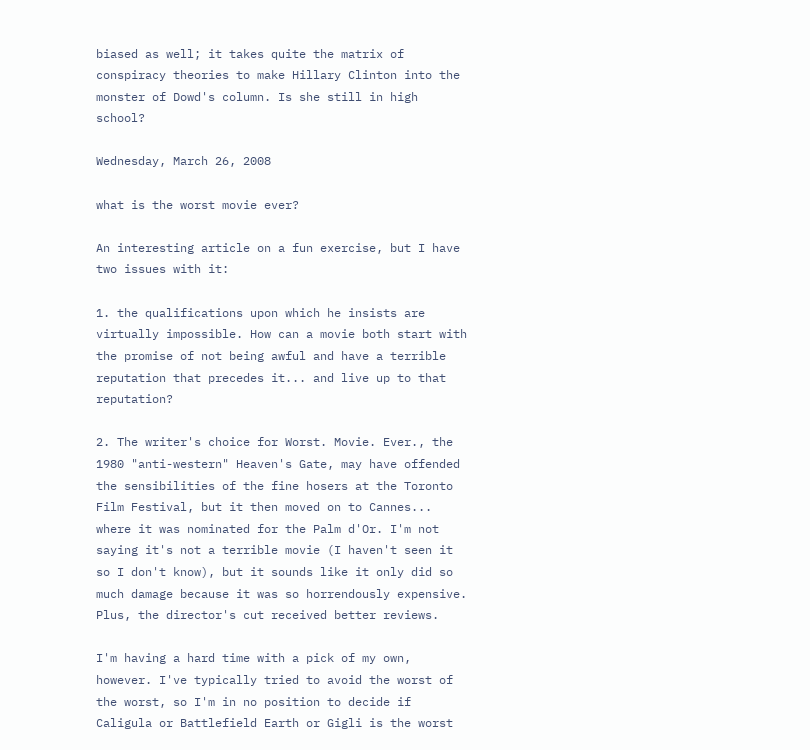biased as well; it takes quite the matrix of conspiracy theories to make Hillary Clinton into the monster of Dowd's column. Is she still in high school?

Wednesday, March 26, 2008

what is the worst movie ever?

An interesting article on a fun exercise, but I have two issues with it:

1. the qualifications upon which he insists are virtually impossible. How can a movie both start with the promise of not being awful and have a terrible reputation that precedes it... and live up to that reputation?

2. The writer's choice for Worst. Movie. Ever., the 1980 "anti-western" Heaven's Gate, may have offended the sensibilities of the fine hosers at the Toronto Film Festival, but it then moved on to Cannes... where it was nominated for the Palm d'Or. I'm not saying it's not a terrible movie (I haven't seen it so I don't know), but it sounds like it only did so much damage because it was so horrendously expensive. Plus, the director's cut received better reviews.

I'm having a hard time with a pick of my own, however. I've typically tried to avoid the worst of the worst, so I'm in no position to decide if Caligula or Battlefield Earth or Gigli is the worst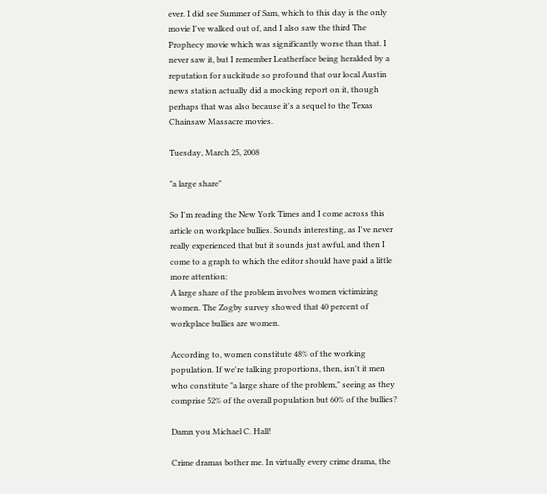ever. I did see Summer of Sam, which to this day is the only movie I've walked out of, and I also saw the third The Prophecy movie which was significantly worse than that. I never saw it, but I remember Leatherface being heralded by a reputation for suckitude so profound that our local Austin news station actually did a mocking report on it, though perhaps that was also because it's a sequel to the Texas Chainsaw Massacre movies.

Tuesday, March 25, 2008

"a large share"

So I'm reading the New York Times and I come across this article on workplace bullies. Sounds interesting, as I've never really experienced that but it sounds just awful, and then I come to a graph to which the editor should have paid a little more attention:
A large share of the problem involves women victimizing women. The Zogby survey showed that 40 percent of workplace bullies are women.

According to, women constitute 48% of the working population. If we're talking proportions, then, isn't it men who constitute "a large share of the problem," seeing as they comprise 52% of the overall population but 60% of the bullies?

Damn you Michael C. Hall!

Crime dramas bother me. In virtually every crime drama, the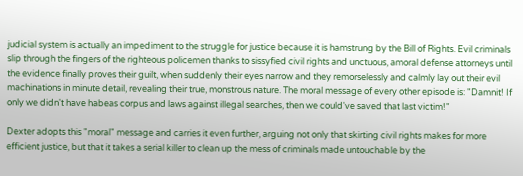judicial system is actually an impediment to the struggle for justice because it is hamstrung by the Bill of Rights. Evil criminals slip through the fingers of the righteous policemen thanks to sissyfied civil rights and unctuous, amoral defense attorneys until the evidence finally proves their guilt, when suddenly their eyes narrow and they remorselessly and calmly lay out their evil machinations in minute detail, revealing their true, monstrous nature. The moral message of every other episode is: "Damnit! If only we didn't have habeas corpus and laws against illegal searches, then we could've saved that last victim!"

Dexter adopts this "moral" message and carries it even further, arguing not only that skirting civil rights makes for more efficient justice, but that it takes a serial killer to clean up the mess of criminals made untouchable by the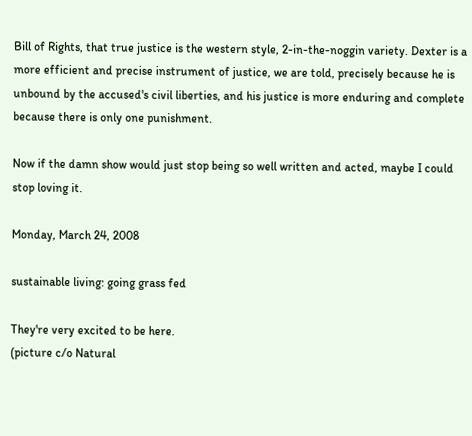Bill of Rights, that true justice is the western style, 2-in-the-noggin variety. Dexter is a more efficient and precise instrument of justice, we are told, precisely because he is unbound by the accused's civil liberties, and his justice is more enduring and complete because there is only one punishment.

Now if the damn show would just stop being so well written and acted, maybe I could stop loving it.

Monday, March 24, 2008

sustainable living: going grass fed

They're very excited to be here.
(picture c/o Natural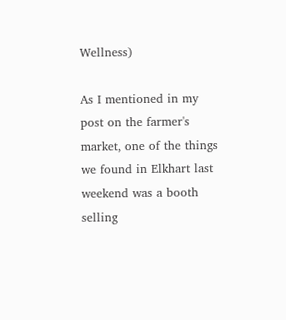Wellness)

As I mentioned in my post on the farmer's market, one of the things we found in Elkhart last weekend was a booth selling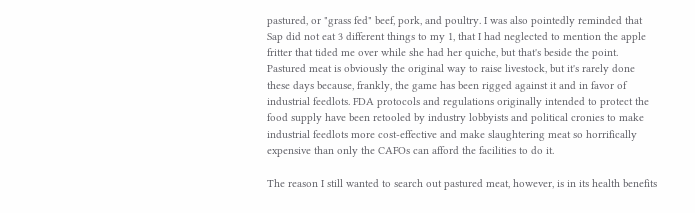pastured, or "grass fed" beef, pork, and poultry. I was also pointedly reminded that Sap did not eat 3 different things to my 1, that I had neglected to mention the apple fritter that tided me over while she had her quiche, but that's beside the point. Pastured meat is obviously the original way to raise livestock, but it's rarely done these days because, frankly, the game has been rigged against it and in favor of industrial feedlots. FDA protocols and regulations originally intended to protect the food supply have been retooled by industry lobbyists and political cronies to make industrial feedlots more cost-effective and make slaughtering meat so horrifically expensive than only the CAFOs can afford the facilities to do it.

The reason I still wanted to search out pastured meat, however, is in its health benefits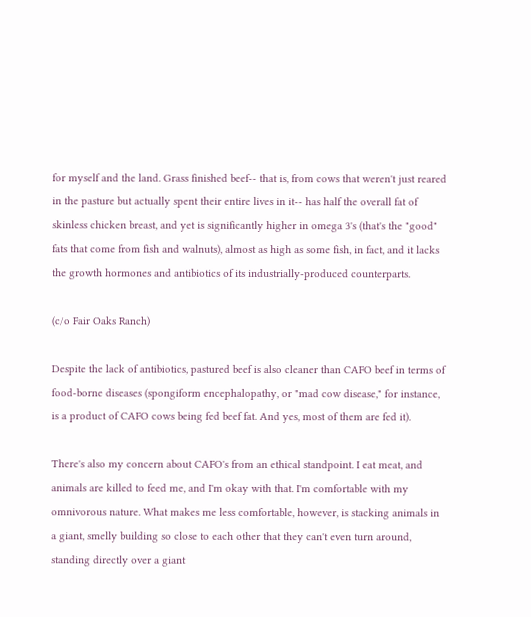for myself and the land. Grass finished beef-- that is, from cows that weren't just reared in the pasture but actually spent their entire lives in it-- has half the overall fat of skinless chicken breast, and yet is significantly higher in omega 3's (that's the "good" fats that come from fish and walnuts), almost as high as some fish, in fact, and it lacks the growth hormones and antibiotics of its industrially-produced counterparts.

(c/o Fair Oaks Ranch)

Despite the lack of antibiotics, pastured beef is also cleaner than CAFO beef in terms of food-borne diseases (spongiform encephalopathy, or "mad cow disease," for instance, is a product of CAFO cows being fed beef fat. And yes, most of them are fed it).

There's also my concern about CAFO's from an ethical standpoint. I eat meat, and animals are killed to feed me, and I'm okay with that. I'm comfortable with my omnivorous nature. What makes me less comfortable, however, is stacking animals in a giant, smelly building so close to each other that they can't even turn around, standing directly over a giant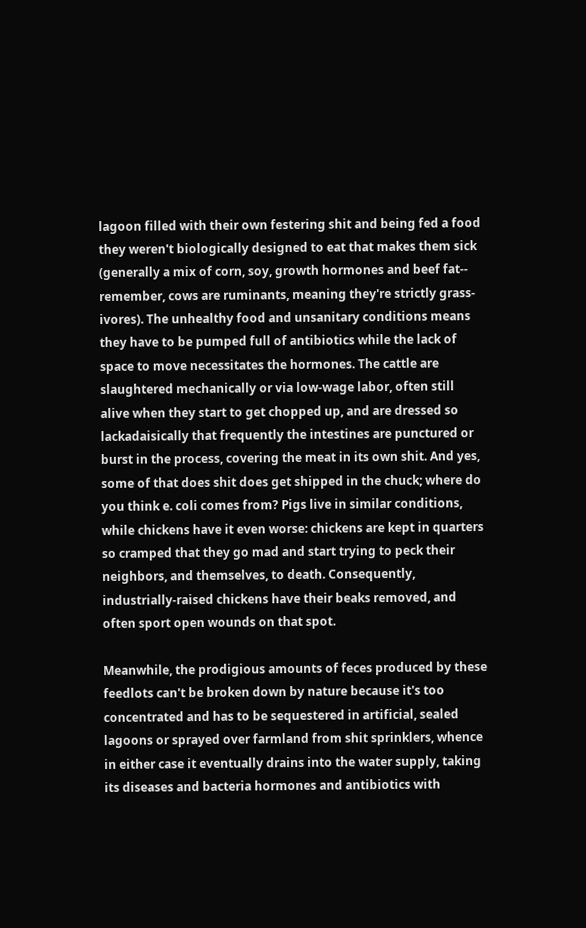lagoon filled with their own festering shit and being fed a food they weren't biologically designed to eat that makes them sick (generally a mix of corn, soy, growth hormones and beef fat-- remember, cows are ruminants, meaning they're strictly grass-ivores). The unhealthy food and unsanitary conditions means they have to be pumped full of antibiotics while the lack of space to move necessitates the hormones. The cattle are slaughtered mechanically or via low-wage labor, often still alive when they start to get chopped up, and are dressed so lackadaisically that frequently the intestines are punctured or burst in the process, covering the meat in its own shit. And yes, some of that does shit does get shipped in the chuck; where do you think e. coli comes from? Pigs live in similar conditions, while chickens have it even worse: chickens are kept in quarters so cramped that they go mad and start trying to peck their neighbors, and themselves, to death. Consequently, industrially-raised chickens have their beaks removed, and often sport open wounds on that spot.

Meanwhile, the prodigious amounts of feces produced by these feedlots can't be broken down by nature because it's too concentrated and has to be sequestered in artificial, sealed lagoons or sprayed over farmland from shit sprinklers, whence in either case it eventually drains into the water supply, taking its diseases and bacteria hormones and antibiotics with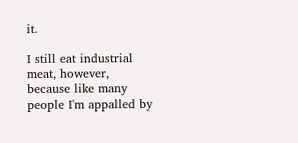it.

I still eat industrial meat, however, because like many people I'm appalled by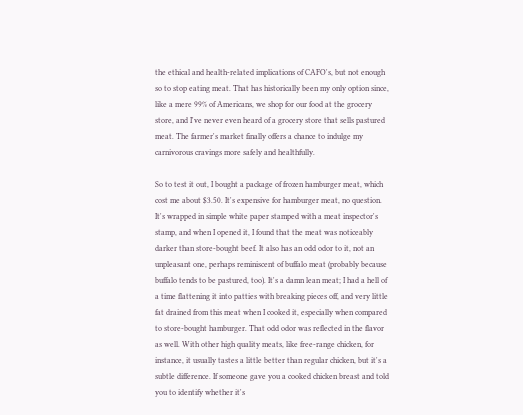the ethical and health-related implications of CAFO's, but not enough so to stop eating meat. That has historically been my only option since, like a mere 99% of Americans, we shop for our food at the grocery store, and I've never even heard of a grocery store that sells pastured meat. The farmer's market finally offers a chance to indulge my carnivorous cravings more safely and healthfully.

So to test it out, I bought a package of frozen hamburger meat, which cost me about $3.50. It's expensive for hamburger meat, no question. It's wrapped in simple white paper stamped with a meat inspector's stamp, and when I opened it, I found that the meat was noticeably darker than store-bought beef. It also has an odd odor to it, not an unpleasant one, perhaps reminiscent of buffalo meat (probably because buffalo tends to be pastured, too). It's a damn lean meat; I had a hell of a time flattening it into patties with breaking pieces off, and very little fat drained from this meat when I cooked it, especially when compared to store-bought hamburger. That odd odor was reflected in the flavor as well. With other high quality meats, like free-range chicken, for instance, it usually tastes a little better than regular chicken, but it's a subtle difference. If someone gave you a cooked chicken breast and told you to identify whether it's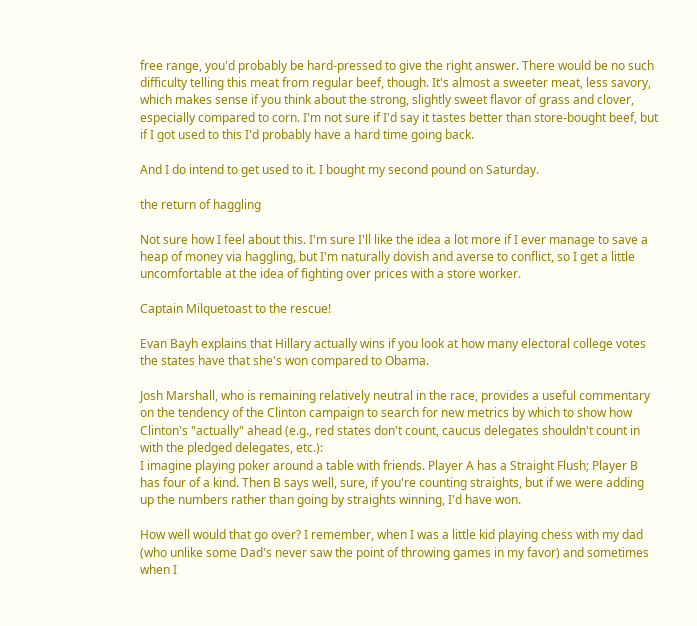free range, you'd probably be hard-pressed to give the right answer. There would be no such difficulty telling this meat from regular beef, though. It's almost a sweeter meat, less savory, which makes sense if you think about the strong, slightly sweet flavor of grass and clover, especially compared to corn. I'm not sure if I'd say it tastes better than store-bought beef, but if I got used to this I'd probably have a hard time going back.

And I do intend to get used to it. I bought my second pound on Saturday.

the return of haggling

Not sure how I feel about this. I'm sure I'll like the idea a lot more if I ever manage to save a heap of money via haggling, but I'm naturally dovish and averse to conflict, so I get a little uncomfortable at the idea of fighting over prices with a store worker.

Captain Milquetoast to the rescue!

Evan Bayh explains that Hillary actually wins if you look at how many electoral college votes the states have that she's won compared to Obama.

Josh Marshall, who is remaining relatively neutral in the race, provides a useful commentary on the tendency of the Clinton campaign to search for new metrics by which to show how Clinton's "actually" ahead (e.g., red states don't count, caucus delegates shouldn't count in with the pledged delegates, etc.):
I imagine playing poker around a table with friends. Player A has a Straight Flush; Player B has four of a kind. Then B says well, sure, if you're counting straights, but if we were adding up the numbers rather than going by straights winning, I'd have won.

How well would that go over? I remember, when I was a little kid playing chess with my dad (who unlike some Dad's never saw the point of throwing games in my favor) and sometimes when I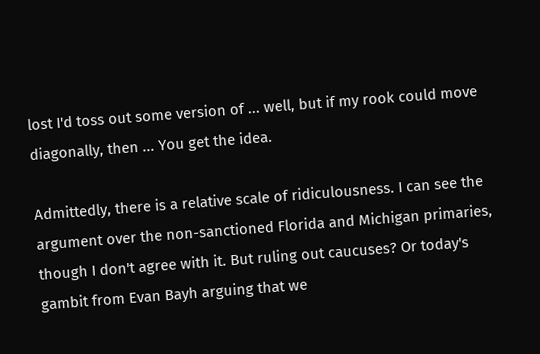lost I'd toss out some version of ... well, but if my rook could move diagonally, then ... You get the idea.

Admittedly, there is a relative scale of ridiculousness. I can see the argument over the non-sanctioned Florida and Michigan primaries, though I don't agree with it. But ruling out caucuses? Or today's gambit from Evan Bayh arguing that we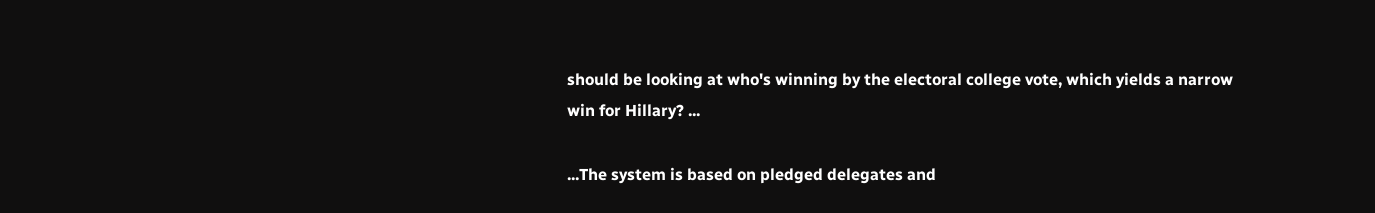should be looking at who's winning by the electoral college vote, which yields a narrow win for Hillary? ...

...The system is based on pledged delegates and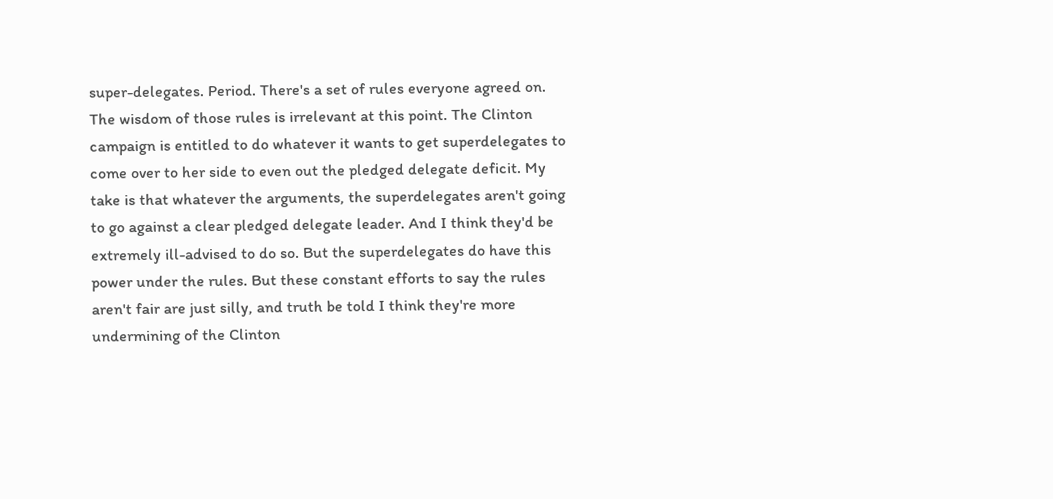super-delegates. Period. There's a set of rules everyone agreed on. The wisdom of those rules is irrelevant at this point. The Clinton campaign is entitled to do whatever it wants to get superdelegates to come over to her side to even out the pledged delegate deficit. My take is that whatever the arguments, the superdelegates aren't going to go against a clear pledged delegate leader. And I think they'd be extremely ill-advised to do so. But the superdelegates do have this power under the rules. But these constant efforts to say the rules aren't fair are just silly, and truth be told I think they're more undermining of the Clinton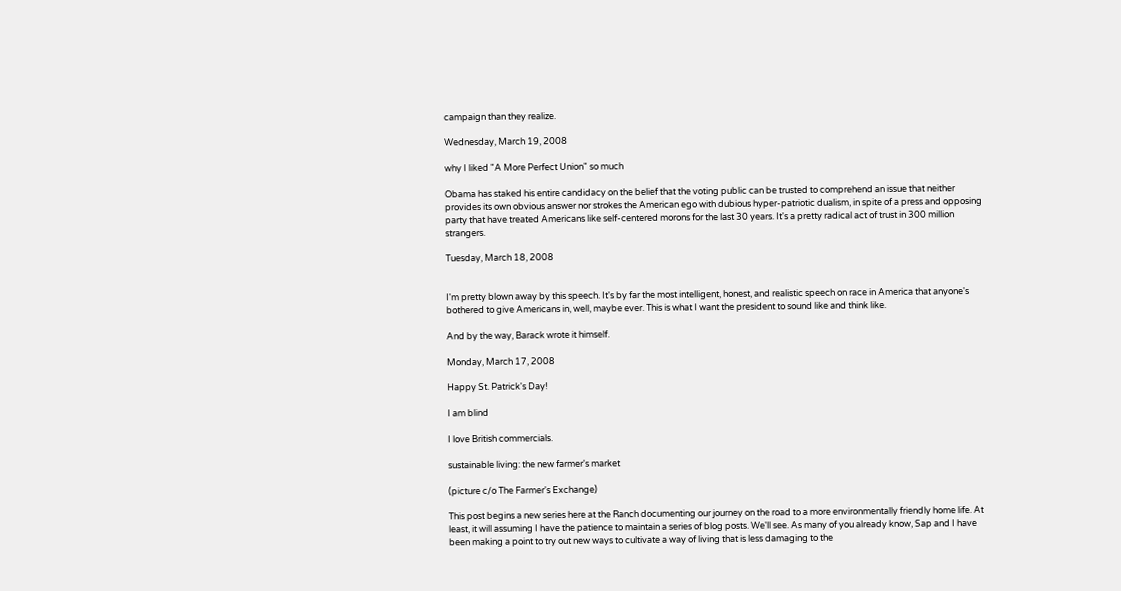campaign than they realize.

Wednesday, March 19, 2008

why I liked "A More Perfect Union" so much

Obama has staked his entire candidacy on the belief that the voting public can be trusted to comprehend an issue that neither provides its own obvious answer nor strokes the American ego with dubious hyper-patriotic dualism, in spite of a press and opposing party that have treated Americans like self-centered morons for the last 30 years. It's a pretty radical act of trust in 300 million strangers.

Tuesday, March 18, 2008


I'm pretty blown away by this speech. It's by far the most intelligent, honest, and realistic speech on race in America that anyone's bothered to give Americans in, well, maybe ever. This is what I want the president to sound like and think like.

And by the way, Barack wrote it himself.

Monday, March 17, 2008

Happy St. Patrick's Day!

I am blind

I love British commercials.

sustainable living: the new farmer's market

(picture c/o The Farmer's Exchange)

This post begins a new series here at the Ranch documenting our journey on the road to a more environmentally friendly home life. At least, it will assuming I have the patience to maintain a series of blog posts. We'll see. As many of you already know, Sap and I have been making a point to try out new ways to cultivate a way of living that is less damaging to the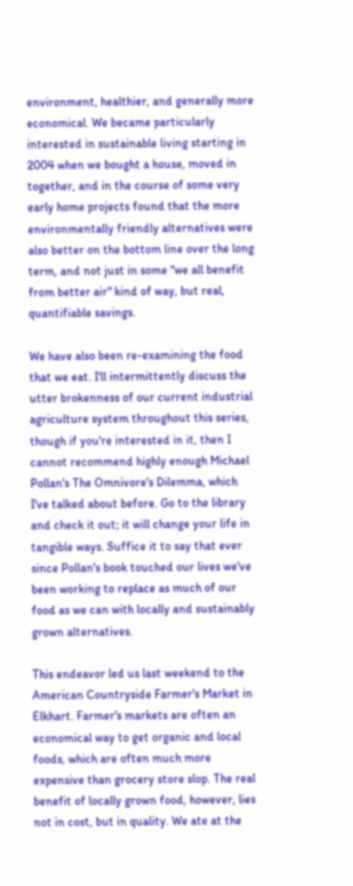environment, healthier, and generally more economical. We became particularly interested in sustainable living starting in 2004 when we bought a house, moved in together, and in the course of some very early home projects found that the more environmentally friendly alternatives were also better on the bottom line over the long term, and not just in some "we all benefit from better air" kind of way, but real, quantifiable savings.

We have also been re-examining the food that we eat. I'll intermittently discuss the utter brokenness of our current industrial agriculture system throughout this series, though if you're interested in it, then I cannot recommend highly enough Michael Pollan's The Omnivore's Dilemma, which I've talked about before. Go to the library and check it out; it will change your life in tangible ways. Suffice it to say that ever since Pollan's book touched our lives we've been working to replace as much of our food as we can with locally and sustainably grown alternatives.

This endeavor led us last weekend to the American Countryside Farmer's Market in Elkhart. Farmer's markets are often an economical way to get organic and local foods, which are often much more expensive than grocery store slop. The real benefit of locally grown food, however, lies not in cost, but in quality. We ate at the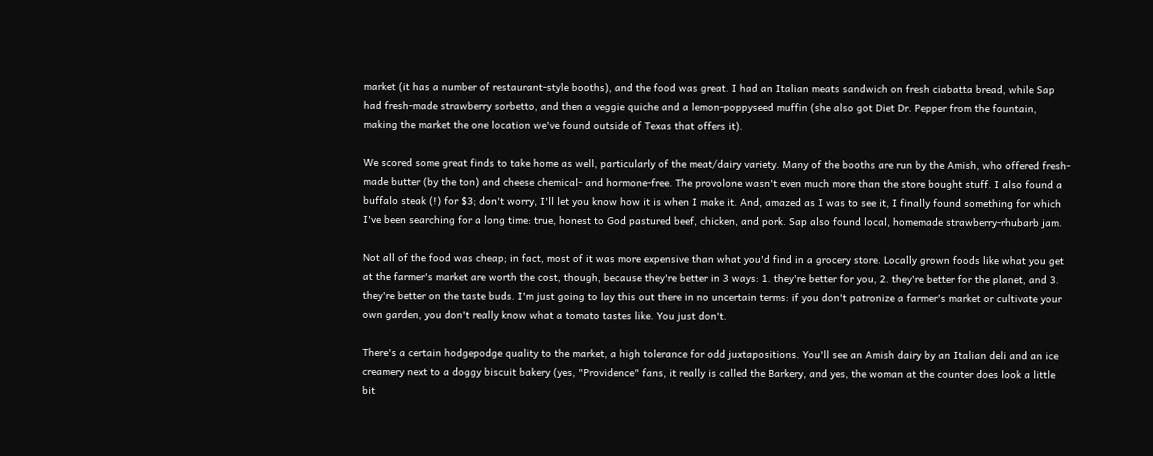market (it has a number of restaurant-style booths), and the food was great. I had an Italian meats sandwich on fresh ciabatta bread, while Sap had fresh-made strawberry sorbetto, and then a veggie quiche and a lemon-poppyseed muffin (she also got Diet Dr. Pepper from the fountain, making the market the one location we've found outside of Texas that offers it).

We scored some great finds to take home as well, particularly of the meat/dairy variety. Many of the booths are run by the Amish, who offered fresh-made butter (by the ton) and cheese chemical- and hormone-free. The provolone wasn't even much more than the store bought stuff. I also found a buffalo steak (!) for $3; don't worry, I'll let you know how it is when I make it. And, amazed as I was to see it, I finally found something for which I've been searching for a long time: true, honest to God pastured beef, chicken, and pork. Sap also found local, homemade strawberry-rhubarb jam.

Not all of the food was cheap; in fact, most of it was more expensive than what you'd find in a grocery store. Locally grown foods like what you get at the farmer's market are worth the cost, though, because they're better in 3 ways: 1. they're better for you, 2. they're better for the planet, and 3. they're better on the taste buds. I'm just going to lay this out there in no uncertain terms: if you don't patronize a farmer's market or cultivate your own garden, you don't really know what a tomato tastes like. You just don't.

There's a certain hodgepodge quality to the market, a high tolerance for odd juxtapositions. You'll see an Amish dairy by an Italian deli and an ice creamery next to a doggy biscuit bakery (yes, "Providence" fans, it really is called the Barkery, and yes, the woman at the counter does look a little bit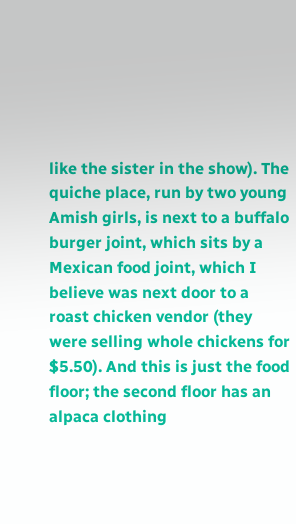like the sister in the show). The quiche place, run by two young Amish girls, is next to a buffalo burger joint, which sits by a Mexican food joint, which I believe was next door to a roast chicken vendor (they were selling whole chickens for $5.50). And this is just the food floor; the second floor has an alpaca clothing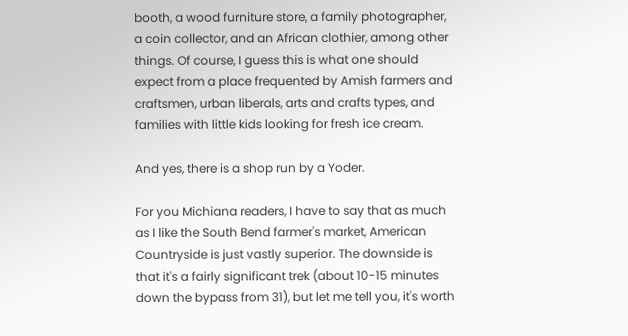booth, a wood furniture store, a family photographer, a coin collector, and an African clothier, among other things. Of course, I guess this is what one should expect from a place frequented by Amish farmers and craftsmen, urban liberals, arts and crafts types, and families with little kids looking for fresh ice cream.

And yes, there is a shop run by a Yoder.

For you Michiana readers, I have to say that as much as I like the South Bend farmer's market, American Countryside is just vastly superior. The downside is that it's a fairly significant trek (about 10-15 minutes down the bypass from 31), but let me tell you, it's worth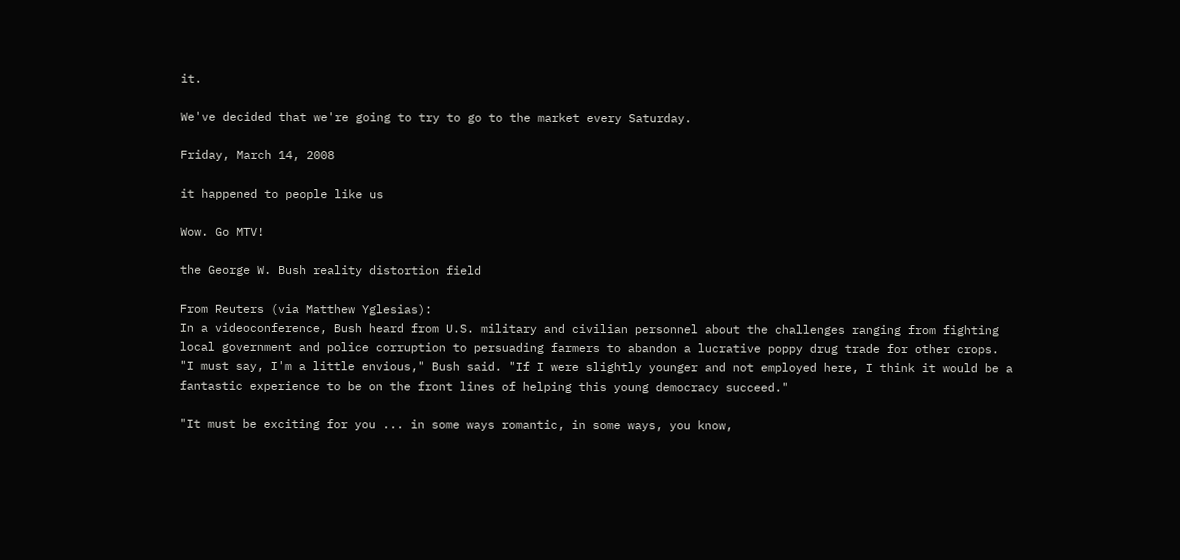it.

We've decided that we're going to try to go to the market every Saturday.

Friday, March 14, 2008

it happened to people like us

Wow. Go MTV!

the George W. Bush reality distortion field

From Reuters (via Matthew Yglesias):
In a videoconference, Bush heard from U.S. military and civilian personnel about the challenges ranging from fighting local government and police corruption to persuading farmers to abandon a lucrative poppy drug trade for other crops.
"I must say, I'm a little envious," Bush said. "If I were slightly younger and not employed here, I think it would be a fantastic experience to be on the front lines of helping this young democracy succeed."

"It must be exciting for you ... in some ways romantic, in some ways, you know,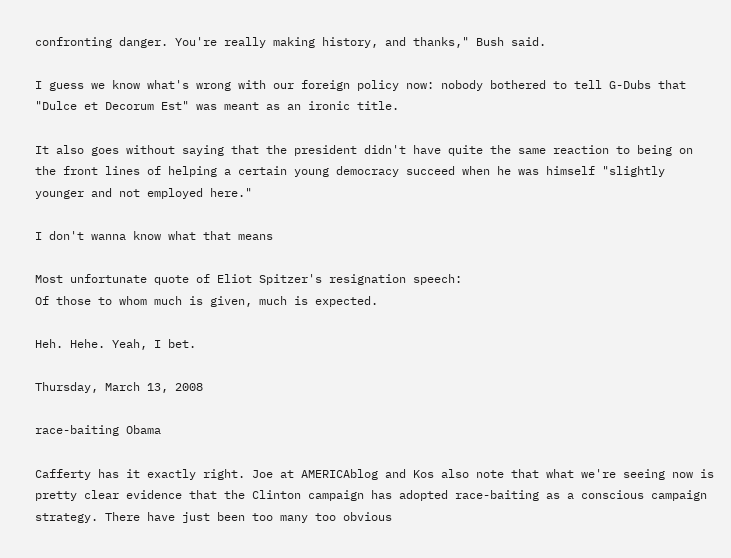confronting danger. You're really making history, and thanks," Bush said.

I guess we know what's wrong with our foreign policy now: nobody bothered to tell G-Dubs that "Dulce et Decorum Est" was meant as an ironic title.

It also goes without saying that the president didn't have quite the same reaction to being on the front lines of helping a certain young democracy succeed when he was himself "slightly younger and not employed here."

I don't wanna know what that means

Most unfortunate quote of Eliot Spitzer's resignation speech:
Of those to whom much is given, much is expected.

Heh. Hehe. Yeah, I bet.

Thursday, March 13, 2008

race-baiting Obama

Cafferty has it exactly right. Joe at AMERICAblog and Kos also note that what we're seeing now is pretty clear evidence that the Clinton campaign has adopted race-baiting as a conscious campaign strategy. There have just been too many too obvious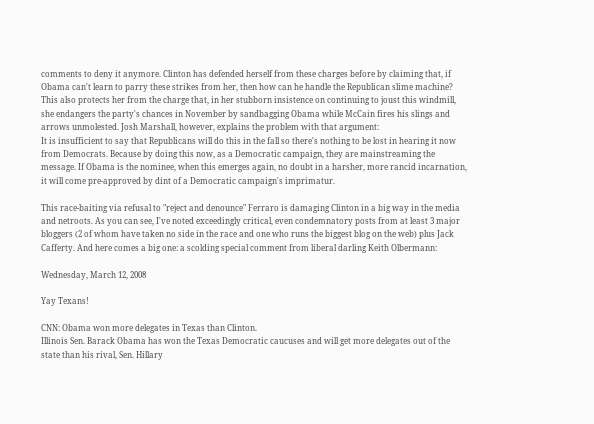comments to deny it anymore. Clinton has defended herself from these charges before by claiming that, if Obama can't learn to parry these strikes from her, then how can he handle the Republican slime machine? This also protects her from the charge that, in her stubborn insistence on continuing to joust this windmill, she endangers the party's chances in November by sandbagging Obama while McCain fires his slings and arrows unmolested. Josh Marshall, however, explains the problem with that argument:
It is insufficient to say that Republicans will do this in the fall so there's nothing to be lost in hearing it now from Democrats. Because by doing this now, as a Democratic campaign, they are mainstreaming the message. If Obama is the nominee, when this emerges again, no doubt in a harsher, more rancid incarnation, it will come pre-approved by dint of a Democratic campaign's imprimatur.

This race-baiting via refusal to "reject and denounce" Ferraro is damaging Clinton in a big way in the media and netroots. As you can see, I've noted exceedingly critical, even condemnatory posts from at least 3 major bloggers (2 of whom have taken no side in the race and one who runs the biggest blog on the web) plus Jack Cafferty. And here comes a big one: a scolding special comment from liberal darling Keith Olbermann:

Wednesday, March 12, 2008

Yay Texans!

CNN: Obama won more delegates in Texas than Clinton.
Illinois Sen. Barack Obama has won the Texas Democratic caucuses and will get more delegates out of the state than his rival, Sen. Hillary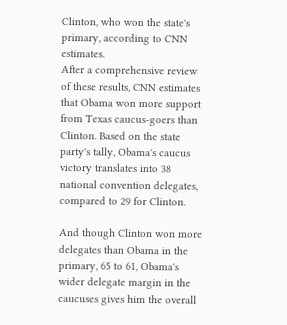Clinton, who won the state's primary, according to CNN estimates.
After a comprehensive review of these results, CNN estimates that Obama won more support from Texas caucus-goers than Clinton. Based on the state party's tally, Obama's caucus victory translates into 38 national convention delegates, compared to 29 for Clinton.

And though Clinton won more delegates than Obama in the primary, 65 to 61, Obama's wider delegate margin in the caucuses gives him the overall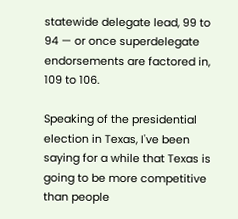statewide delegate lead, 99 to 94 — or once superdelegate endorsements are factored in, 109 to 106.

Speaking of the presidential election in Texas, I've been saying for a while that Texas is going to be more competitive than people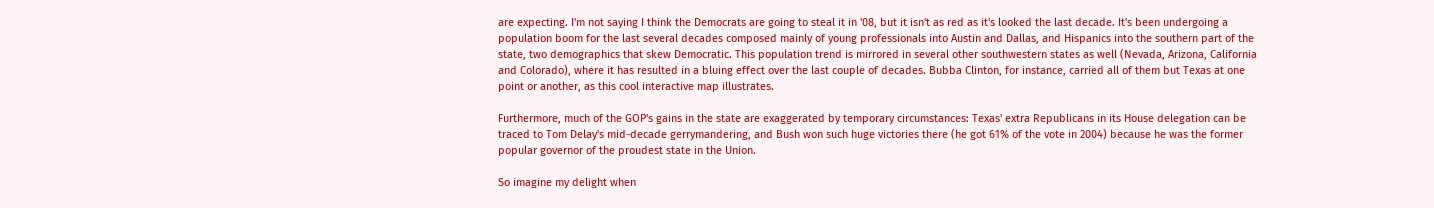are expecting. I'm not saying I think the Democrats are going to steal it in '08, but it isn't as red as it's looked the last decade. It's been undergoing a population boom for the last several decades composed mainly of young professionals into Austin and Dallas, and Hispanics into the southern part of the state, two demographics that skew Democratic. This population trend is mirrored in several other southwestern states as well (Nevada, Arizona, California and Colorado), where it has resulted in a bluing effect over the last couple of decades. Bubba Clinton, for instance, carried all of them but Texas at one point or another, as this cool interactive map illustrates.

Furthermore, much of the GOP's gains in the state are exaggerated by temporary circumstances: Texas' extra Republicans in its House delegation can be traced to Tom Delay's mid-decade gerrymandering, and Bush won such huge victories there (he got 61% of the vote in 2004) because he was the former popular governor of the proudest state in the Union.

So imagine my delight when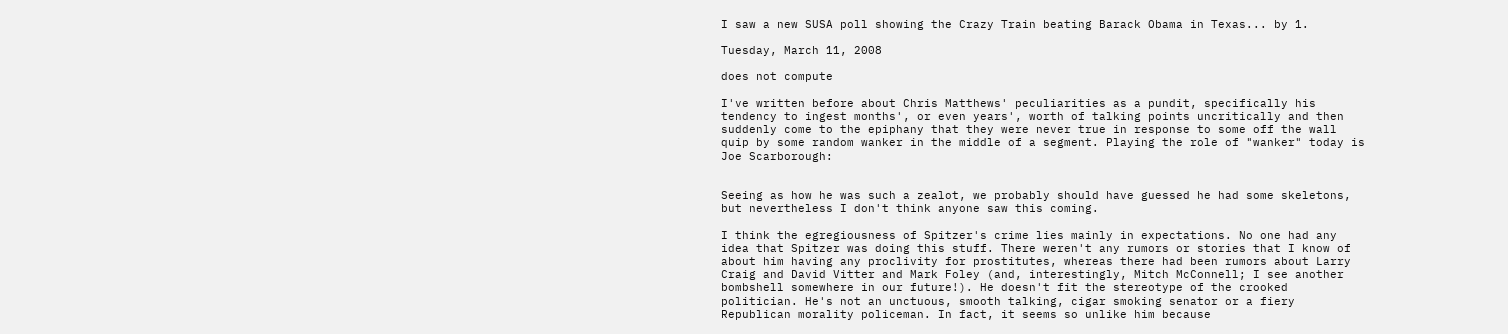I saw a new SUSA poll showing the Crazy Train beating Barack Obama in Texas... by 1.

Tuesday, March 11, 2008

does not compute

I've written before about Chris Matthews' peculiarities as a pundit, specifically his tendency to ingest months', or even years', worth of talking points uncritically and then suddenly come to the epiphany that they were never true in response to some off the wall quip by some random wanker in the middle of a segment. Playing the role of "wanker" today is Joe Scarborough:


Seeing as how he was such a zealot, we probably should have guessed he had some skeletons, but nevertheless I don't think anyone saw this coming.

I think the egregiousness of Spitzer's crime lies mainly in expectations. No one had any idea that Spitzer was doing this stuff. There weren't any rumors or stories that I know of about him having any proclivity for prostitutes, whereas there had been rumors about Larry Craig and David Vitter and Mark Foley (and, interestingly, Mitch McConnell; I see another bombshell somewhere in our future!). He doesn't fit the stereotype of the crooked politician. He's not an unctuous, smooth talking, cigar smoking senator or a fiery Republican morality policeman. In fact, it seems so unlike him because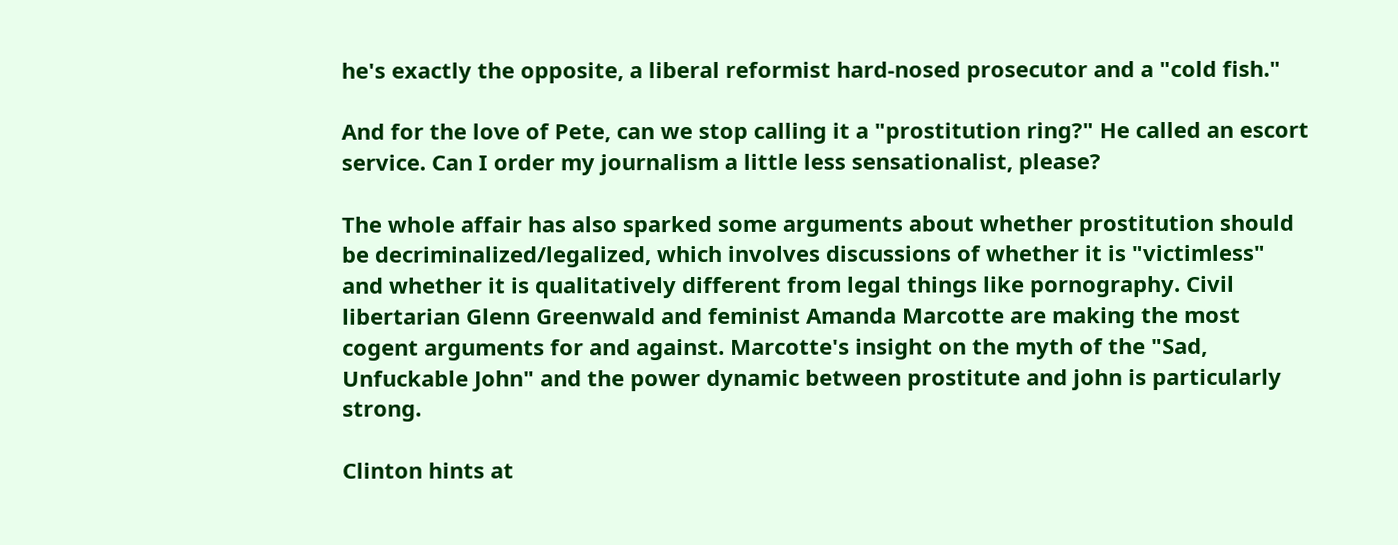he's exactly the opposite, a liberal reformist hard-nosed prosecutor and a "cold fish."

And for the love of Pete, can we stop calling it a "prostitution ring?" He called an escort service. Can I order my journalism a little less sensationalist, please?

The whole affair has also sparked some arguments about whether prostitution should be decriminalized/legalized, which involves discussions of whether it is "victimless" and whether it is qualitatively different from legal things like pornography. Civil libertarian Glenn Greenwald and feminist Amanda Marcotte are making the most cogent arguments for and against. Marcotte's insight on the myth of the "Sad, Unfuckable John" and the power dynamic between prostitute and john is particularly strong.

Clinton hints at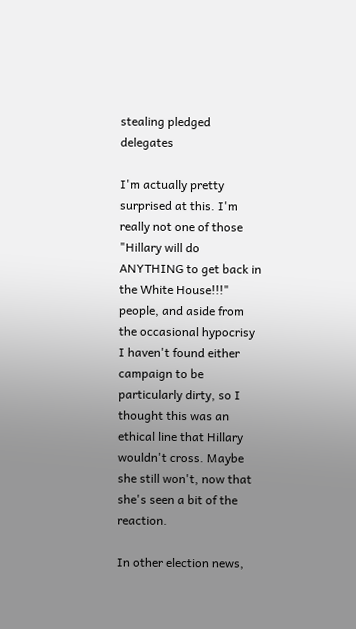stealing pledged delegates

I'm actually pretty surprised at this. I'm really not one of those "Hillary will do ANYTHING to get back in the White House!!!" people, and aside from the occasional hypocrisy I haven't found either campaign to be particularly dirty, so I thought this was an ethical line that Hillary wouldn't cross. Maybe she still won't, now that she's seen a bit of the reaction.

In other election news,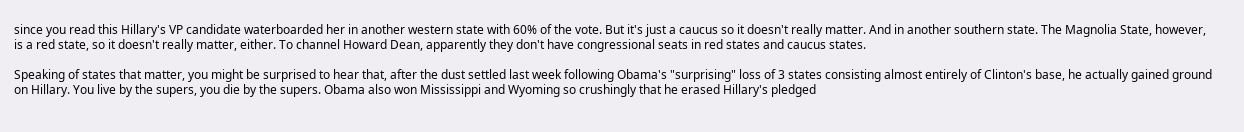since you read this Hillary's VP candidate waterboarded her in another western state with 60% of the vote. But it's just a caucus so it doesn't really matter. And in another southern state. The Magnolia State, however, is a red state, so it doesn't really matter, either. To channel Howard Dean, apparently they don't have congressional seats in red states and caucus states.

Speaking of states that matter, you might be surprised to hear that, after the dust settled last week following Obama's "surprising" loss of 3 states consisting almost entirely of Clinton's base, he actually gained ground on Hillary. You live by the supers, you die by the supers. Obama also won Mississippi and Wyoming so crushingly that he erased Hillary's pledged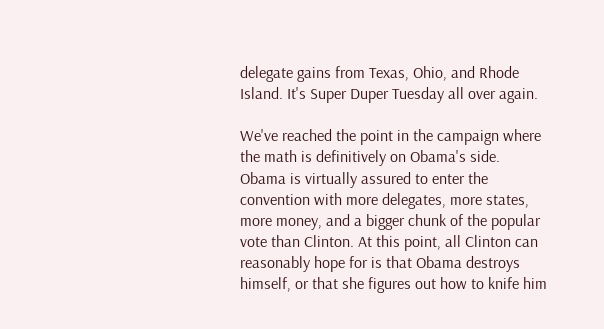delegate gains from Texas, Ohio, and Rhode Island. It's Super Duper Tuesday all over again.

We've reached the point in the campaign where the math is definitively on Obama's side. Obama is virtually assured to enter the convention with more delegates, more states, more money, and a bigger chunk of the popular vote than Clinton. At this point, all Clinton can reasonably hope for is that Obama destroys himself, or that she figures out how to knife him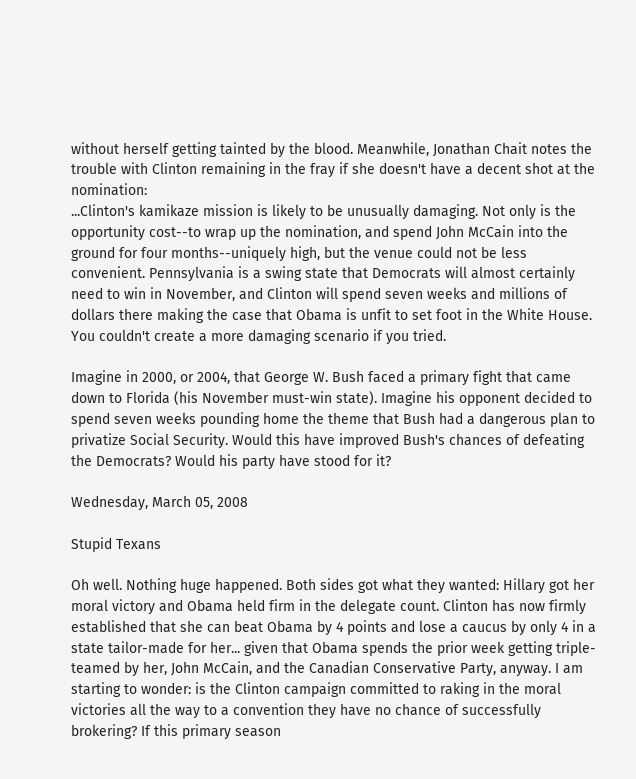without herself getting tainted by the blood. Meanwhile, Jonathan Chait notes the trouble with Clinton remaining in the fray if she doesn't have a decent shot at the nomination:
...Clinton's kamikaze mission is likely to be unusually damaging. Not only is the opportunity cost--to wrap up the nomination, and spend John McCain into the ground for four months--uniquely high, but the venue could not be less convenient. Pennsylvania is a swing state that Democrats will almost certainly need to win in November, and Clinton will spend seven weeks and millions of dollars there making the case that Obama is unfit to set foot in the White House. You couldn't create a more damaging scenario if you tried.

Imagine in 2000, or 2004, that George W. Bush faced a primary fight that came down to Florida (his November must-win state). Imagine his opponent decided to spend seven weeks pounding home the theme that Bush had a dangerous plan to privatize Social Security. Would this have improved Bush's chances of defeating the Democrats? Would his party have stood for it?

Wednesday, March 05, 2008

Stupid Texans

Oh well. Nothing huge happened. Both sides got what they wanted: Hillary got her moral victory and Obama held firm in the delegate count. Clinton has now firmly established that she can beat Obama by 4 points and lose a caucus by only 4 in a state tailor-made for her... given that Obama spends the prior week getting triple-teamed by her, John McCain, and the Canadian Conservative Party, anyway. I am starting to wonder: is the Clinton campaign committed to raking in the moral victories all the way to a convention they have no chance of successfully brokering? If this primary season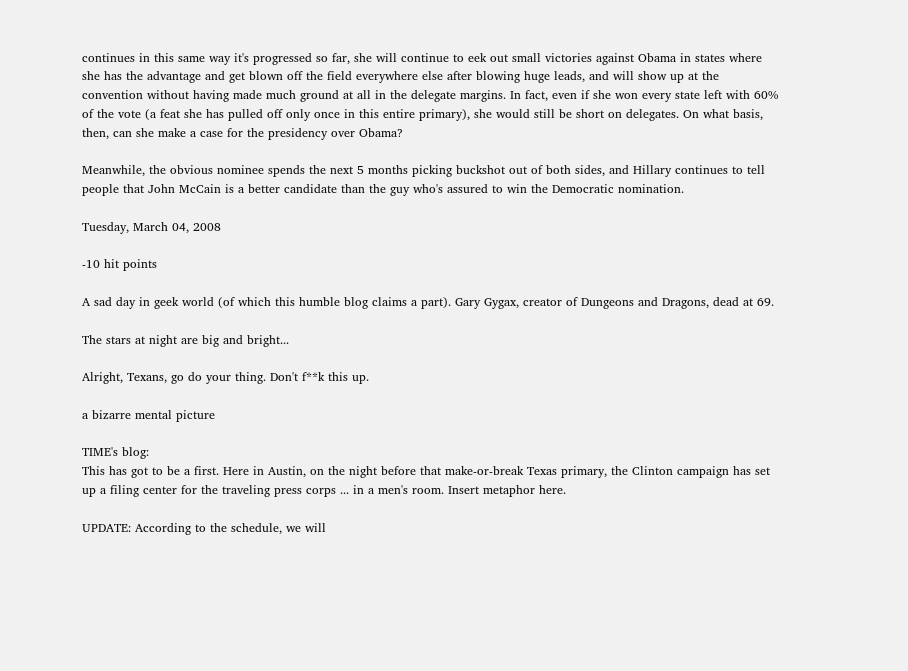continues in this same way it's progressed so far, she will continue to eek out small victories against Obama in states where she has the advantage and get blown off the field everywhere else after blowing huge leads, and will show up at the convention without having made much ground at all in the delegate margins. In fact, even if she won every state left with 60% of the vote (a feat she has pulled off only once in this entire primary), she would still be short on delegates. On what basis, then, can she make a case for the presidency over Obama?

Meanwhile, the obvious nominee spends the next 5 months picking buckshot out of both sides, and Hillary continues to tell people that John McCain is a better candidate than the guy who's assured to win the Democratic nomination.

Tuesday, March 04, 2008

-10 hit points

A sad day in geek world (of which this humble blog claims a part). Gary Gygax, creator of Dungeons and Dragons, dead at 69.

The stars at night are big and bright...

Alright, Texans, go do your thing. Don't f**k this up.

a bizarre mental picture

TIME's blog:
This has got to be a first. Here in Austin, on the night before that make-or-break Texas primary, the Clinton campaign has set up a filing center for the traveling press corps ... in a men's room. Insert metaphor here.

UPDATE: According to the schedule, we will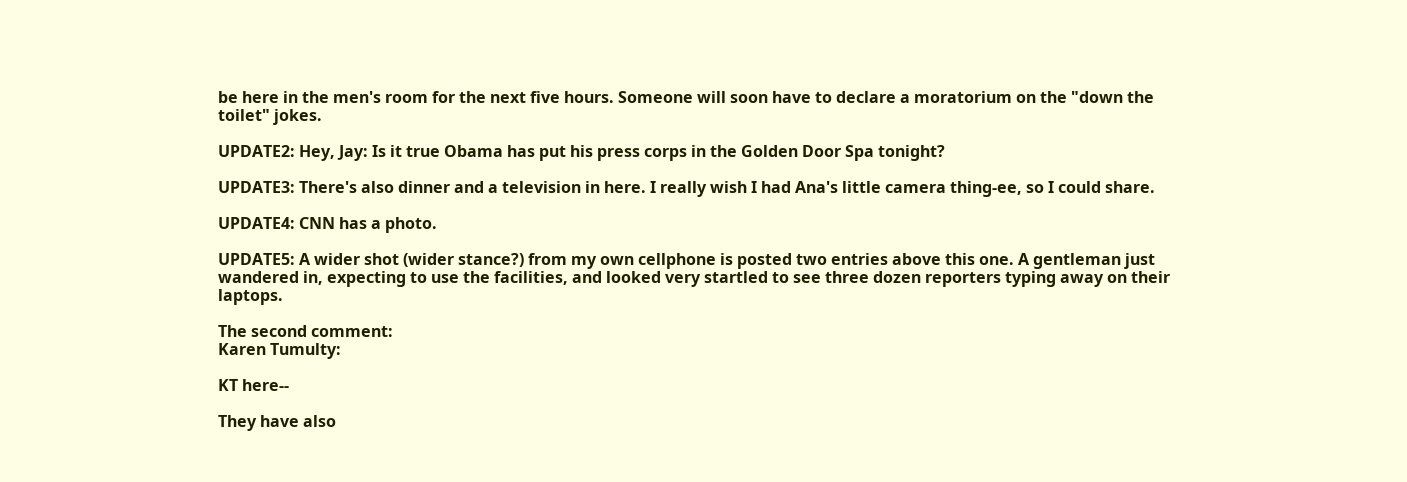be here in the men's room for the next five hours. Someone will soon have to declare a moratorium on the "down the toilet" jokes.

UPDATE2: Hey, Jay: Is it true Obama has put his press corps in the Golden Door Spa tonight?

UPDATE3: There's also dinner and a television in here. I really wish I had Ana's little camera thing-ee, so I could share.

UPDATE4: CNN has a photo.

UPDATE5: A wider shot (wider stance?) from my own cellphone is posted two entries above this one. A gentleman just wandered in, expecting to use the facilities, and looked very startled to see three dozen reporters typing away on their laptops.

The second comment:
Karen Tumulty:

KT here--

They have also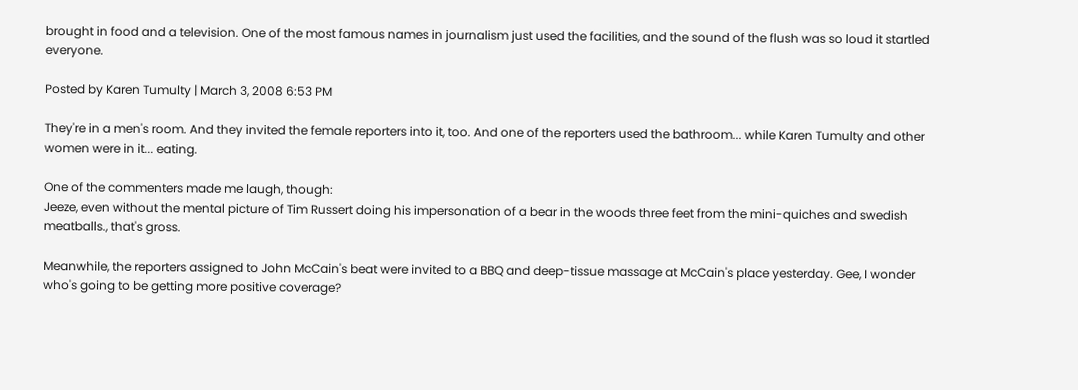brought in food and a television. One of the most famous names in journalism just used the facilities, and the sound of the flush was so loud it startled everyone.

Posted by Karen Tumulty | March 3, 2008 6:53 PM

They're in a men's room. And they invited the female reporters into it, too. And one of the reporters used the bathroom... while Karen Tumulty and other women were in it... eating.

One of the commenters made me laugh, though:
Jeeze, even without the mental picture of Tim Russert doing his impersonation of a bear in the woods three feet from the mini-quiches and swedish meatballs., that's gross.

Meanwhile, the reporters assigned to John McCain's beat were invited to a BBQ and deep-tissue massage at McCain's place yesterday. Gee, I wonder who's going to be getting more positive coverage?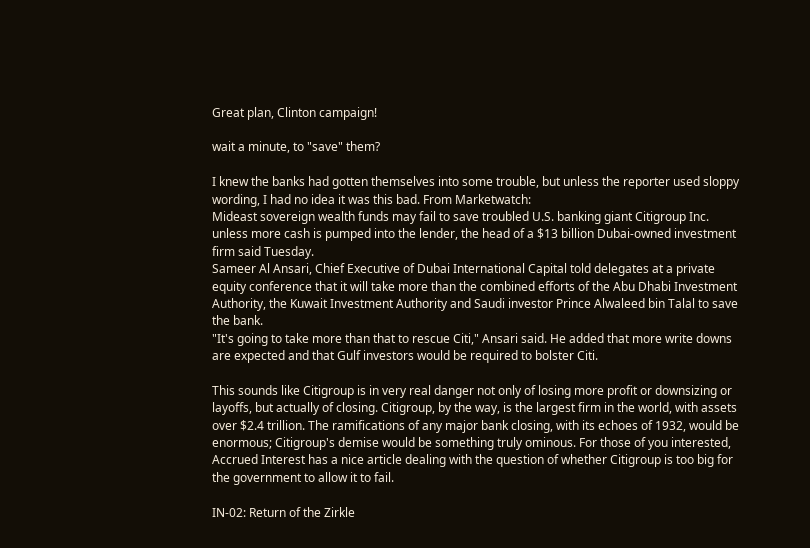Great plan, Clinton campaign!

wait a minute, to "save" them?

I knew the banks had gotten themselves into some trouble, but unless the reporter used sloppy wording, I had no idea it was this bad. From Marketwatch:
Mideast sovereign wealth funds may fail to save troubled U.S. banking giant Citigroup Inc. unless more cash is pumped into the lender, the head of a $13 billion Dubai-owned investment firm said Tuesday.
Sameer Al Ansari, Chief Executive of Dubai International Capital told delegates at a private equity conference that it will take more than the combined efforts of the Abu Dhabi Investment Authority, the Kuwait Investment Authority and Saudi investor Prince Alwaleed bin Talal to save the bank.
"It's going to take more than that to rescue Citi," Ansari said. He added that more write downs are expected and that Gulf investors would be required to bolster Citi.

This sounds like Citigroup is in very real danger not only of losing more profit or downsizing or layoffs, but actually of closing. Citigroup, by the way, is the largest firm in the world, with assets over $2.4 trillion. The ramifications of any major bank closing, with its echoes of 1932, would be enormous; Citigroup's demise would be something truly ominous. For those of you interested, Accrued Interest has a nice article dealing with the question of whether Citigroup is too big for the government to allow it to fail.

IN-02: Return of the Zirkle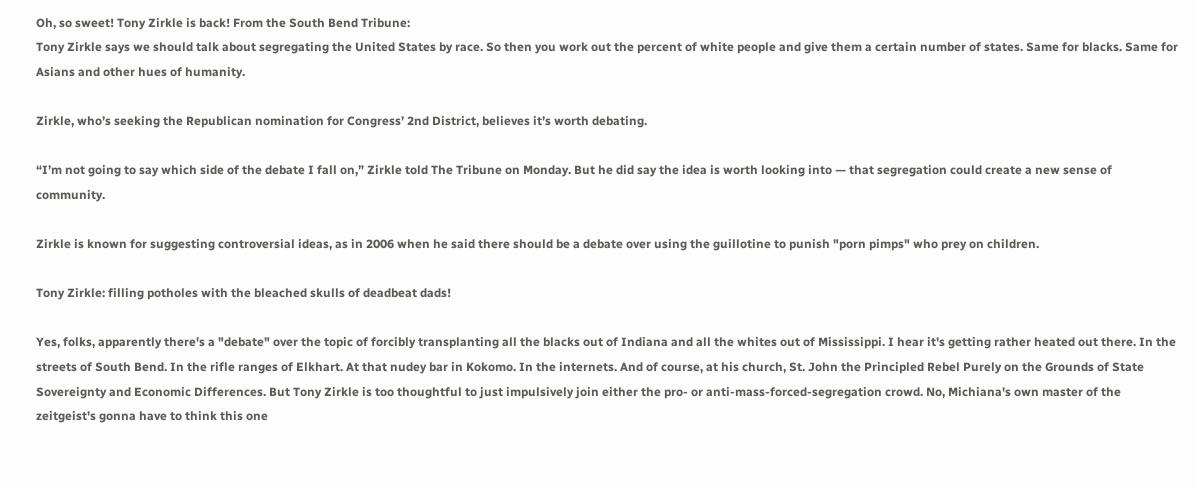Oh, so sweet! Tony Zirkle is back! From the South Bend Tribune:
Tony Zirkle says we should talk about segregating the United States by race. So then you work out the percent of white people and give them a certain number of states. Same for blacks. Same for Asians and other hues of humanity.

Zirkle, who’s seeking the Republican nomination for Congress’ 2nd District, believes it’s worth debating.

“I’m not going to say which side of the debate I fall on,” Zirkle told The Tribune on Monday. But he did say the idea is worth looking into — that segregation could create a new sense of community.

Zirkle is known for suggesting controversial ideas, as in 2006 when he said there should be a debate over using the guillotine to punish "porn pimps" who prey on children.

Tony Zirkle: filling potholes with the bleached skulls of deadbeat dads!

Yes, folks, apparently there's a "debate" over the topic of forcibly transplanting all the blacks out of Indiana and all the whites out of Mississippi. I hear it's getting rather heated out there. In the streets of South Bend. In the rifle ranges of Elkhart. At that nudey bar in Kokomo. In the internets. And of course, at his church, St. John the Principled Rebel Purely on the Grounds of State Sovereignty and Economic Differences. But Tony Zirkle is too thoughtful to just impulsively join either the pro- or anti-mass-forced-segregation crowd. No, Michiana's own master of the zeitgeist's gonna have to think this one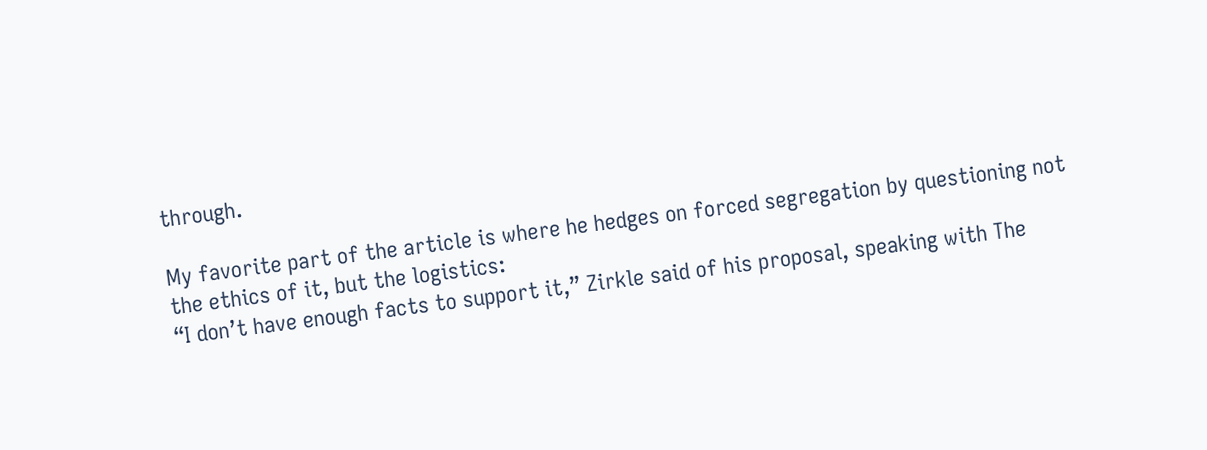through.

My favorite part of the article is where he hedges on forced segregation by questioning not the ethics of it, but the logistics:
“I don’t have enough facts to support it,” Zirkle said of his proposal, speaking with The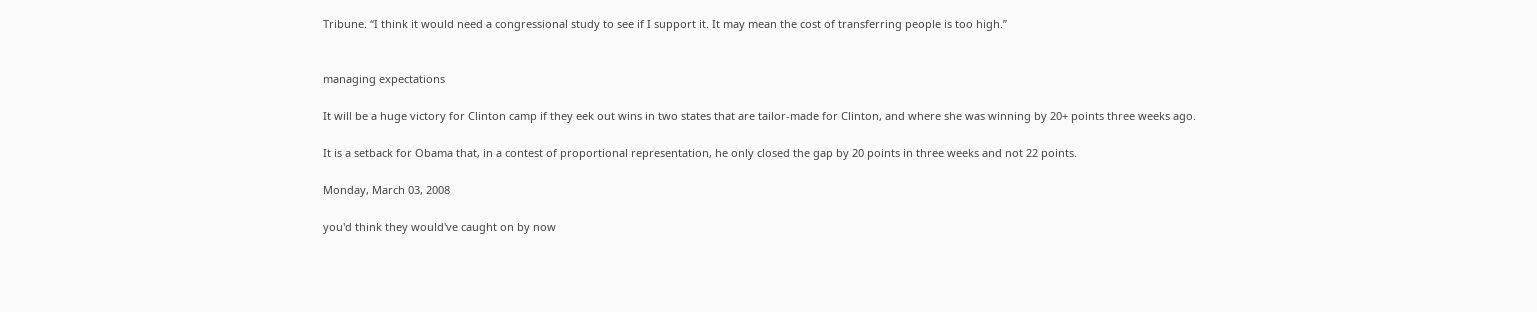Tribune. “I think it would need a congressional study to see if I support it. It may mean the cost of transferring people is too high.”


managing expectations

It will be a huge victory for Clinton camp if they eek out wins in two states that are tailor-made for Clinton, and where she was winning by 20+ points three weeks ago.

It is a setback for Obama that, in a contest of proportional representation, he only closed the gap by 20 points in three weeks and not 22 points.

Monday, March 03, 2008

you'd think they would've caught on by now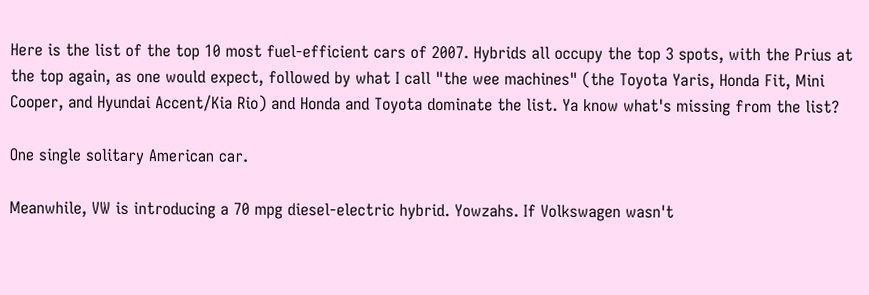Here is the list of the top 10 most fuel-efficient cars of 2007. Hybrids all occupy the top 3 spots, with the Prius at the top again, as one would expect, followed by what I call "the wee machines" (the Toyota Yaris, Honda Fit, Mini Cooper, and Hyundai Accent/Kia Rio) and Honda and Toyota dominate the list. Ya know what's missing from the list?

One single solitary American car.

Meanwhile, VW is introducing a 70 mpg diesel-electric hybrid. Yowzahs. If Volkswagen wasn't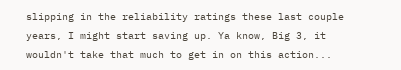slipping in the reliability ratings these last couple years, I might start saving up. Ya know, Big 3, it wouldn't take that much to get in on this action...